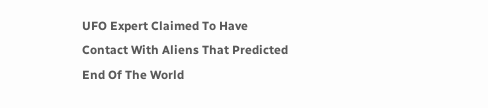UFO Expert Claimed To Have Contact With Aliens That Predicted End Of The World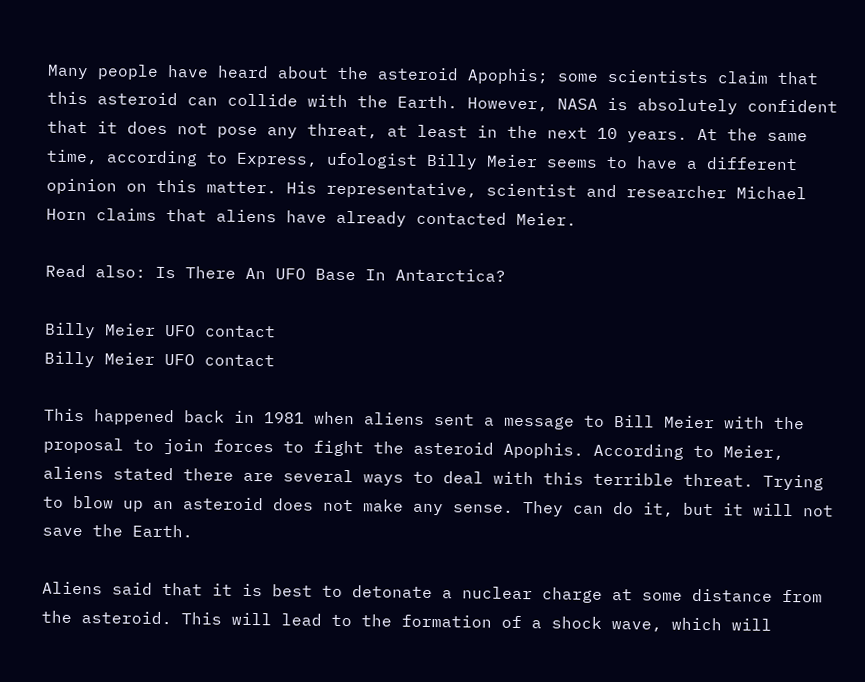Many people have heard about the asteroid Apophis; some scientists claim that this asteroid can collide with the Earth. However, NASA is absolutely confident that it does not pose any threat, at least in the next 10 years. At the same time, according to Express, ufologist Billy Meier seems to have a different opinion on this matter. His representative, scientist and researcher Michael Horn claims that aliens have already contacted Meier.

Read also: Is There An UFO Base In Antarctica?

Billy Meier UFO contact
Billy Meier UFO contact

This happened back in 1981 when aliens sent a message to Bill Meier with the proposal to join forces to fight the asteroid Apophis. According to Meier, aliens stated there are several ways to deal with this terrible threat. Trying to blow up an asteroid does not make any sense. They can do it, but it will not save the Earth.

Aliens said that it is best to detonate a nuclear charge at some distance from the asteroid. This will lead to the formation of a shock wave, which will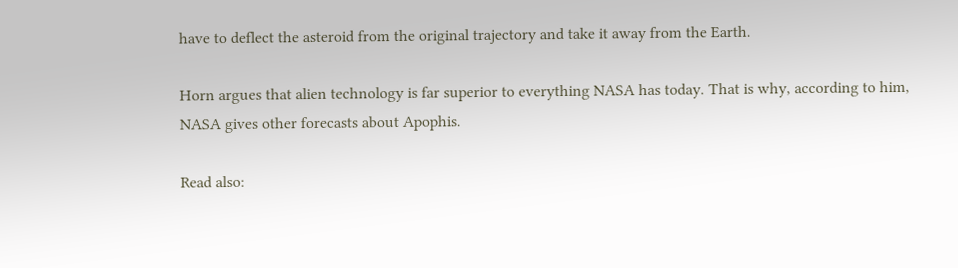have to deflect the asteroid from the original trajectory and take it away from the Earth.

Horn argues that alien technology is far superior to everything NASA has today. That is why, according to him, NASA gives other forecasts about Apophis.

Read also: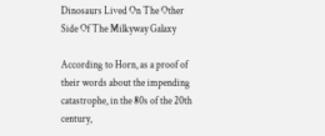Dinosaurs Lived On The Other Side Of The Milkyway Galaxy

According to Horn, as a proof of their words about the impending catastrophe, in the 80s of the 20th century,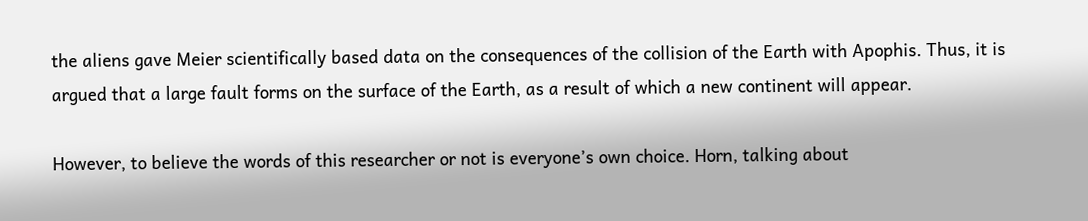the aliens gave Meier scientifically based data on the consequences of the collision of the Earth with Apophis. Thus, it is argued that a large fault forms on the surface of the Earth, as a result of which a new continent will appear.

However, to believe the words of this researcher or not is everyone’s own choice. Horn, talking about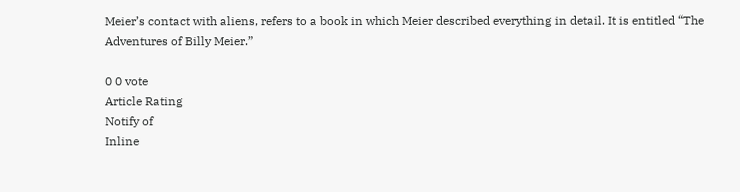Meier’s contact with aliens, refers to a book in which Meier described everything in detail. It is entitled “The Adventures of Billy Meier.”

0 0 vote
Article Rating
Notify of
Inline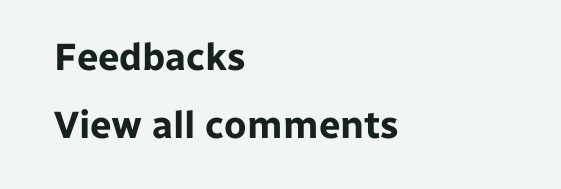Feedbacks
View all comments